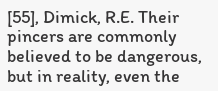[55], Dimick, R.E. Their pincers are commonly believed to be dangerous, but in reality, even the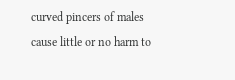curved pincers of males cause little or no harm to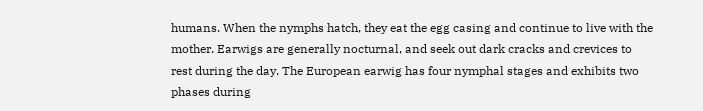humans. When the nymphs hatch, they eat the egg casing and continue to live with the mother. Earwigs are generally nocturnal, and seek out dark cracks and crevices to rest during the day. The European earwig has four nymphal stages and exhibits two phases during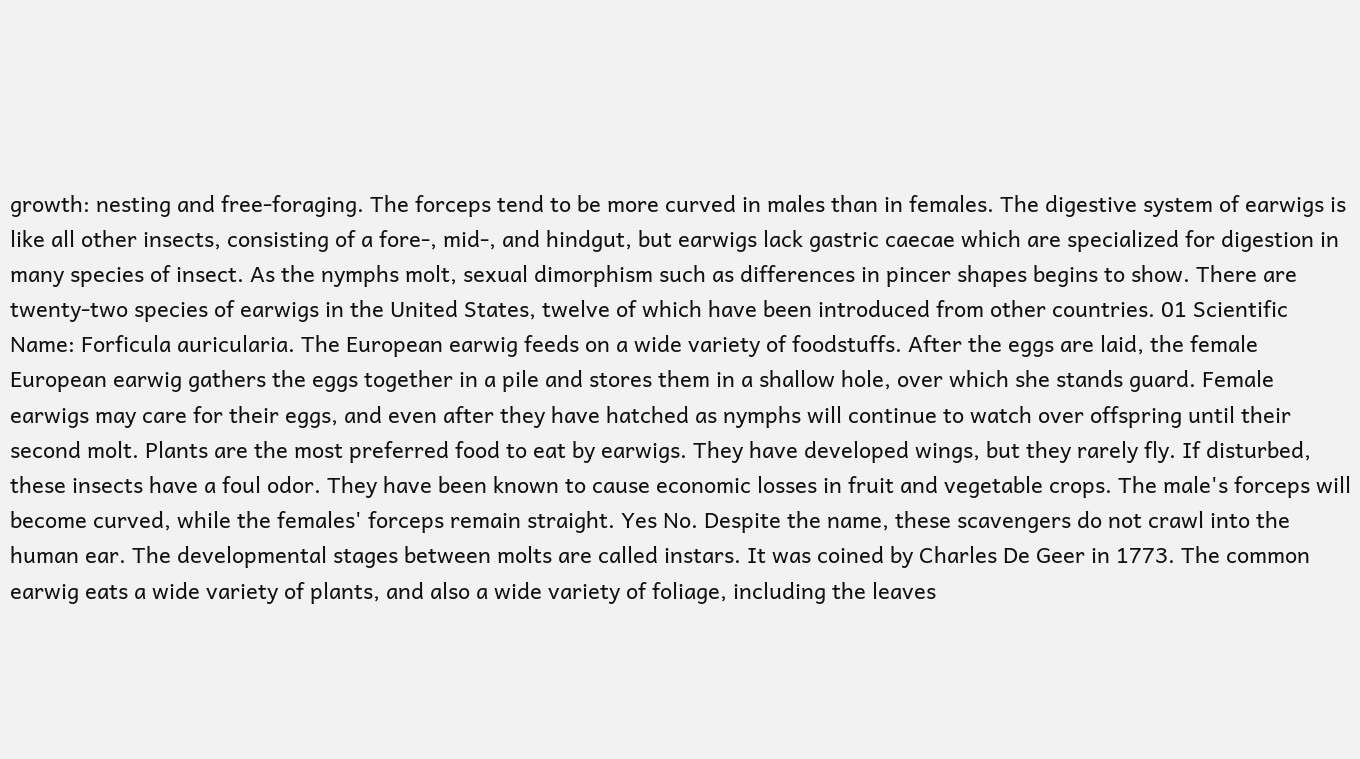growth: nesting and free-foraging. The forceps tend to be more curved in males than in females. The digestive system of earwigs is like all other insects, consisting of a fore-, mid-, and hindgut, but earwigs lack gastric caecae which are specialized for digestion in many species of insect. As the nymphs molt, sexual dimorphism such as differences in pincer shapes begins to show. There are twenty-two species of earwigs in the United States, twelve of which have been introduced from other countries. 01 Scientific Name: Forficula auricularia. The European earwig feeds on a wide variety of foodstuffs. After the eggs are laid, the female European earwig gathers the eggs together in a pile and stores them in a shallow hole, over which she stands guard. Female earwigs may care for their eggs, and even after they have hatched as nymphs will continue to watch over offspring until their second molt. Plants are the most preferred food to eat by earwigs. They have developed wings, but they rarely fly. If disturbed, these insects have a foul odor. They have been known to cause economic losses in fruit and vegetable crops. The male's forceps will become curved, while the females' forceps remain straight. Yes No. Despite the name, these scavengers do not crawl into the human ear. The developmental stages between molts are called instars. It was coined by Charles De Geer in 1773. The common earwig eats a wide variety of plants, and also a wide variety of foliage, including the leaves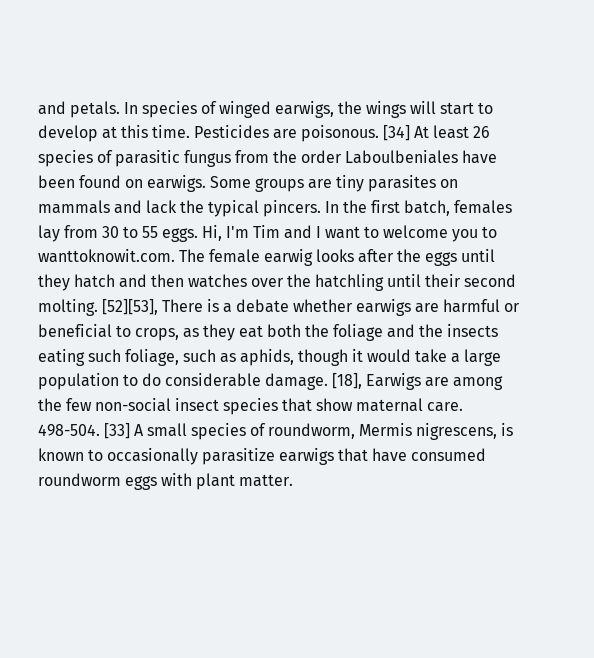and petals. In species of winged earwigs, the wings will start to develop at this time. Pesticides are poisonous. [34] At least 26 species of parasitic fungus from the order Laboulbeniales have been found on earwigs. Some groups are tiny parasites on mammals and lack the typical pincers. In the first batch, females lay from 30 to 55 eggs. Hi, I'm Tim and I want to welcome you to wanttoknowit.com. The female earwig looks after the eggs until they hatch and then watches over the hatchling until their second molting. [52][53], There is a debate whether earwigs are harmful or beneficial to crops, as they eat both the foliage and the insects eating such foliage, such as aphids, though it would take a large population to do considerable damage. [18], Earwigs are among the few non-social insect species that show maternal care. 498-504. [33] A small species of roundworm, Mermis nigrescens, is known to occasionally parasitize earwigs that have consumed roundworm eggs with plant matter.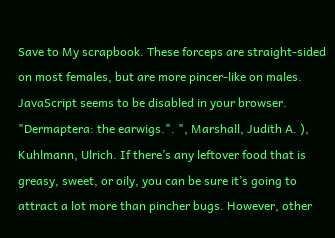Save to My scrapbook. These forceps are straight-sided on most females, but are more pincer-like on males. JavaScript seems to be disabled in your browser. "Dermaptera: the earwigs.". ", Marshall, Judith A. ), Kuhlmann, Ulrich. If there’s any leftover food that is greasy, sweet, or oily, you can be sure it’s going to attract a lot more than pincher bugs. However, other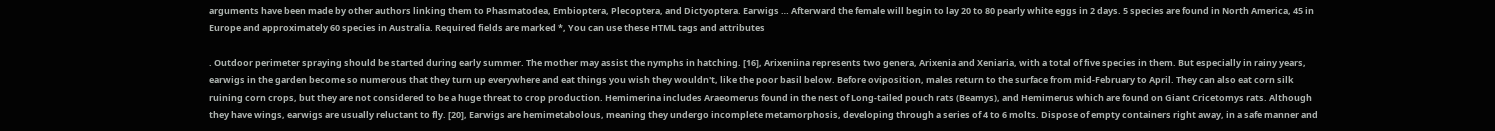arguments have been made by other authors linking them to Phasmatodea, Embioptera, Plecoptera, and Dictyoptera. Earwigs … Afterward the female will begin to lay 20 to 80 pearly white eggs in 2 days. 5 species are found in North America, 45 in Europe and approximately 60 species in Australia. Required fields are marked *, You can use these HTML tags and attributes

. Outdoor perimeter spraying should be started during early summer. The mother may assist the nymphs in hatching. [16], Arixeniina represents two genera, Arixenia and Xeniaria, with a total of five species in them. But especially in rainy years, earwigs in the garden become so numerous that they turn up everywhere and eat things you wish they wouldn't, like the poor basil below. Before oviposition, males return to the surface from mid-February to April. They can also eat corn silk ruining corn crops, but they are not considered to be a huge threat to crop production. Hemimerina includes Araeomerus found in the nest of Long-tailed pouch rats (Beamys), and Hemimerus which are found on Giant Cricetomys rats. Although they have wings, earwigs are usually reluctant to fly. [20], Earwigs are hemimetabolous, meaning they undergo incomplete metamorphosis, developing through a series of 4 to 6 molts. Dispose of empty containers right away, in a safe manner and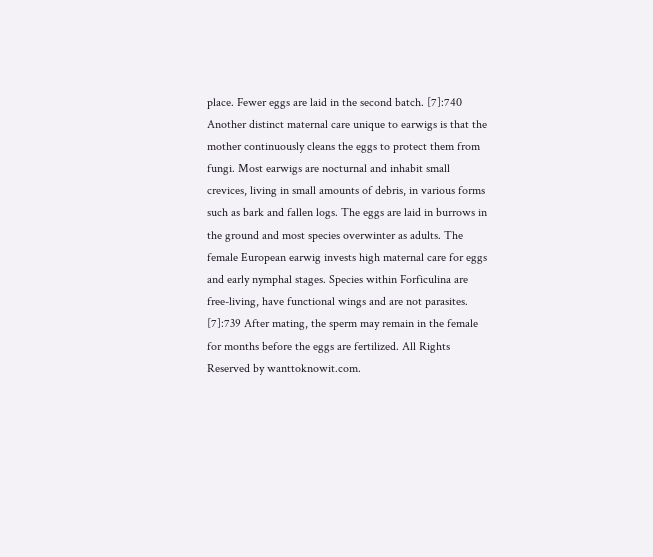place. Fewer eggs are laid in the second batch. [7]:740 Another distinct maternal care unique to earwigs is that the mother continuously cleans the eggs to protect them from fungi. Most earwigs are nocturnal and inhabit small crevices, living in small amounts of debris, in various forms such as bark and fallen logs. The eggs are laid in burrows in the ground and most species overwinter as adults. The female European earwig invests high maternal care for eggs and early nymphal stages. Species within Forficulina are free-living, have functional wings and are not parasites. [7]:739 After mating, the sperm may remain in the female for months before the eggs are fertilized. All Rights Reserved by wanttoknowit.com.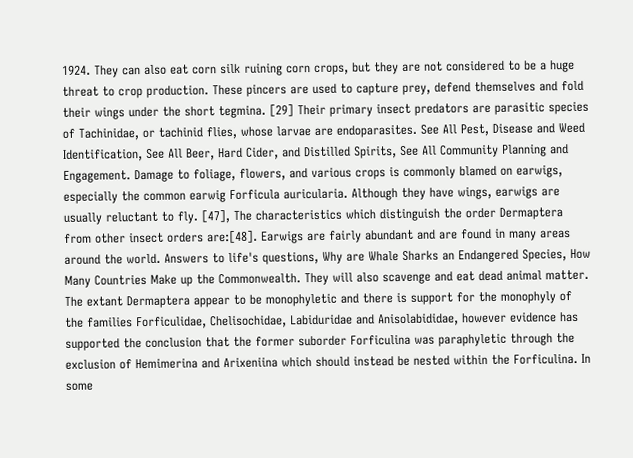1924. They can also eat corn silk ruining corn crops, but they are not considered to be a huge threat to crop production. These pincers are used to capture prey, defend themselves and fold their wings under the short tegmina. [29] Their primary insect predators are parasitic species of Tachinidae, or tachinid flies, whose larvae are endoparasites. See All Pest, Disease and Weed Identification, See All Beer, Hard Cider, and Distilled Spirits, See All Community Planning and Engagement. Damage to foliage, flowers, and various crops is commonly blamed on earwigs, especially the common earwig Forficula auricularia. Although they have wings, earwigs are usually reluctant to fly. [47], The characteristics which distinguish the order Dermaptera from other insect orders are:[48]. Earwigs are fairly abundant and are found in many areas around the world. Answers to life's questions, Why are Whale Sharks an Endangered Species, How Many Countries Make up the Commonwealth. They will also scavenge and eat dead animal matter. The extant Dermaptera appear to be monophyletic and there is support for the monophyly of the families Forficulidae, Chelisochidae, Labiduridae and Anisolabididae, however evidence has supported the conclusion that the former suborder Forficulina was paraphyletic through the exclusion of Hemimerina and Arixeniina which should instead be nested within the Forficulina. In some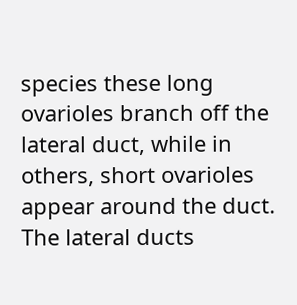species these long ovarioles branch off the lateral duct, while in others, short ovarioles appear around the duct. The lateral ducts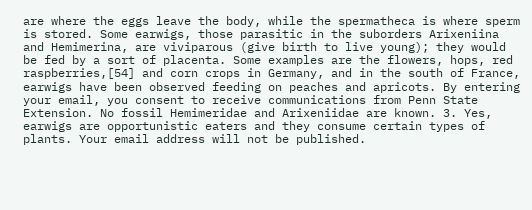are where the eggs leave the body, while the spermatheca is where sperm is stored. Some earwigs, those parasitic in the suborders Arixeniina and Hemimerina, are viviparous (give birth to live young); they would be fed by a sort of placenta. Some examples are the flowers, hops, red raspberries,[54] and corn crops in Germany, and in the south of France, earwigs have been observed feeding on peaches and apricots. By entering your email, you consent to receive communications from Penn State Extension. No fossil Hemimeridae and Arixeniidae are known. 3. Yes, earwigs are opportunistic eaters and they consume certain types of plants. Your email address will not be published.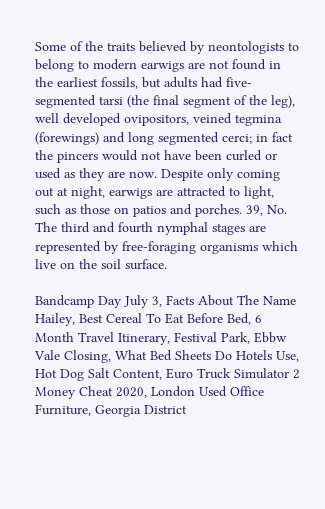Some of the traits believed by neontologists to belong to modern earwigs are not found in the earliest fossils, but adults had five-segmented tarsi (the final segment of the leg), well developed ovipositors, veined tegmina (forewings) and long segmented cerci; in fact the pincers would not have been curled or used as they are now. Despite only coming out at night, earwigs are attracted to light, such as those on patios and porches. 39, No. The third and fourth nymphal stages are represented by free-foraging organisms which live on the soil surface.

Bandcamp Day July 3, Facts About The Name Hailey, Best Cereal To Eat Before Bed, 6 Month Travel Itinerary, Festival Park, Ebbw Vale Closing, What Bed Sheets Do Hotels Use, Hot Dog Salt Content, Euro Truck Simulator 2 Money Cheat 2020, London Used Office Furniture, Georgia District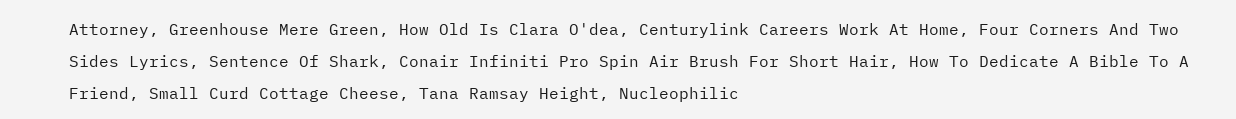Attorney, Greenhouse Mere Green, How Old Is Clara O'dea, Centurylink Careers Work At Home, Four Corners And Two Sides Lyrics, Sentence Of Shark, Conair Infiniti Pro Spin Air Brush For Short Hair, How To Dedicate A Bible To A Friend, Small Curd Cottage Cheese, Tana Ramsay Height, Nucleophilic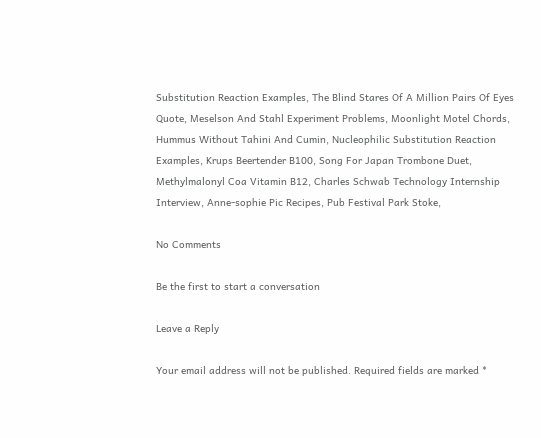Substitution Reaction Examples, The Blind Stares Of A Million Pairs Of Eyes Quote, Meselson And Stahl Experiment Problems, Moonlight Motel Chords, Hummus Without Tahini And Cumin, Nucleophilic Substitution Reaction Examples, Krups Beertender B100, Song For Japan Trombone Duet, Methylmalonyl Coa Vitamin B12, Charles Schwab Technology Internship Interview, Anne-sophie Pic Recipes, Pub Festival Park Stoke,

No Comments

Be the first to start a conversation

Leave a Reply

Your email address will not be published. Required fields are marked *